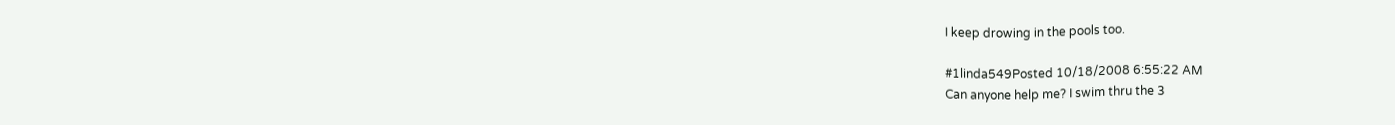I keep drowing in the pools too.

#1linda549Posted 10/18/2008 6:55:22 AM
Can anyone help me? I swim thru the 3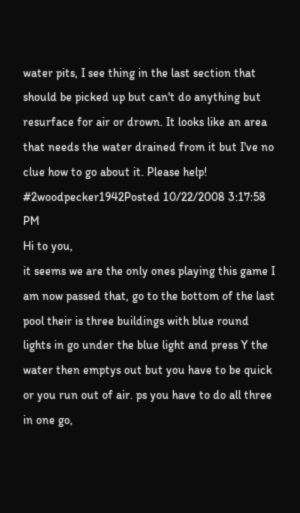water pits, I see thing in the last section that should be picked up but can't do anything but resurface for air or drown. It looks like an area that needs the water drained from it but I've no clue how to go about it. Please help!
#2woodpecker1942Posted 10/22/2008 3:17:58 PM
Hi to you,
it seems we are the only ones playing this game I am now passed that, go to the bottom of the last pool their is three buildings with blue round lights in go under the blue light and press Y the water then emptys out but you have to be quick or you run out of air. ps you have to do all three in one go,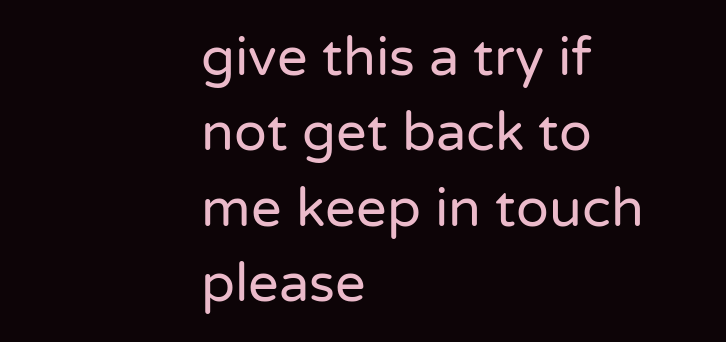give this a try if not get back to me keep in touch please